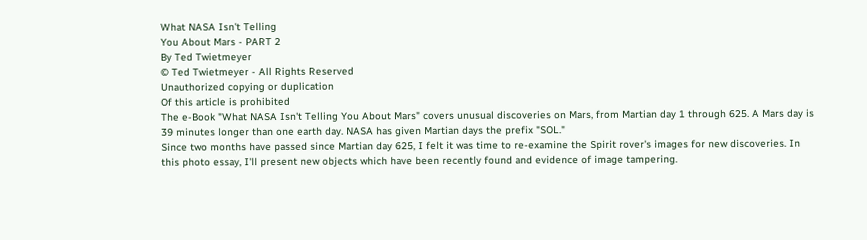What NASA Isn't Telling
You About Mars - PART 2
By Ted Twietmeyer
© Ted Twietmeyer - All Rights Reserved
Unauthorized copying or duplication
Of this article is prohibited
The e-Book "What NASA Isn't Telling You About Mars" covers unusual discoveries on Mars, from Martian day 1 through 625. A Mars day is 39 minutes longer than one earth day. NASA has given Martian days the prefix "SOL."
Since two months have passed since Martian day 625, I felt it was time to re-examine the Spirit rover's images for new discoveries. In this photo essay, I'll present new objects which have been recently found and evidence of image tampering.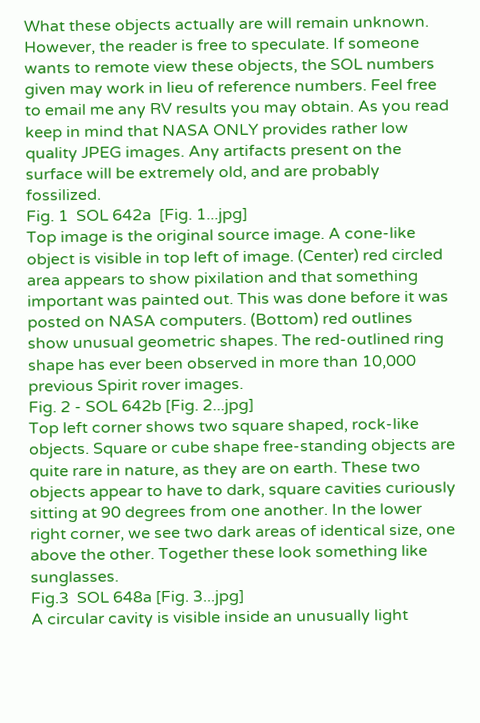What these objects actually are will remain unknown. However, the reader is free to speculate. If someone wants to remote view these objects, the SOL numbers given may work in lieu of reference numbers. Feel free to email me any RV results you may obtain. As you read keep in mind that NASA ONLY provides rather low quality JPEG images. Any artifacts present on the surface will be extremely old, and are probably fossilized.
Fig. 1  SOL 642a  [Fig. 1...jpg]
Top image is the original source image. A cone-like object is visible in top left of image. (Center) red circled area appears to show pixilation and that something important was painted out. This was done before it was posted on NASA computers. (Bottom) red outlines show unusual geometric shapes. The red-outlined ring shape has ever been observed in more than 10,000 previous Spirit rover images.
Fig. 2 - SOL 642b [Fig. 2...jpg]
Top left corner shows two square shaped, rock-like objects. Square or cube shape free-standing objects are quite rare in nature, as they are on earth. These two objects appear to have to dark, square cavities curiously sitting at 90 degrees from one another. In the lower right corner, we see two dark areas of identical size, one above the other. Together these look something like sunglasses.
Fig.3  SOL 648a [Fig. 3...jpg]
A circular cavity is visible inside an unusually light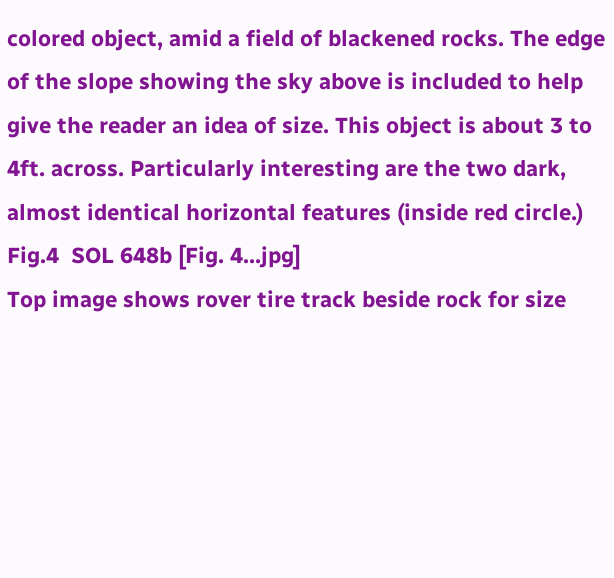colored object, amid a field of blackened rocks. The edge of the slope showing the sky above is included to help give the reader an idea of size. This object is about 3 to 4ft. across. Particularly interesting are the two dark, almost identical horizontal features (inside red circle.)
Fig.4  SOL 648b [Fig. 4...jpg]
Top image shows rover tire track beside rock for size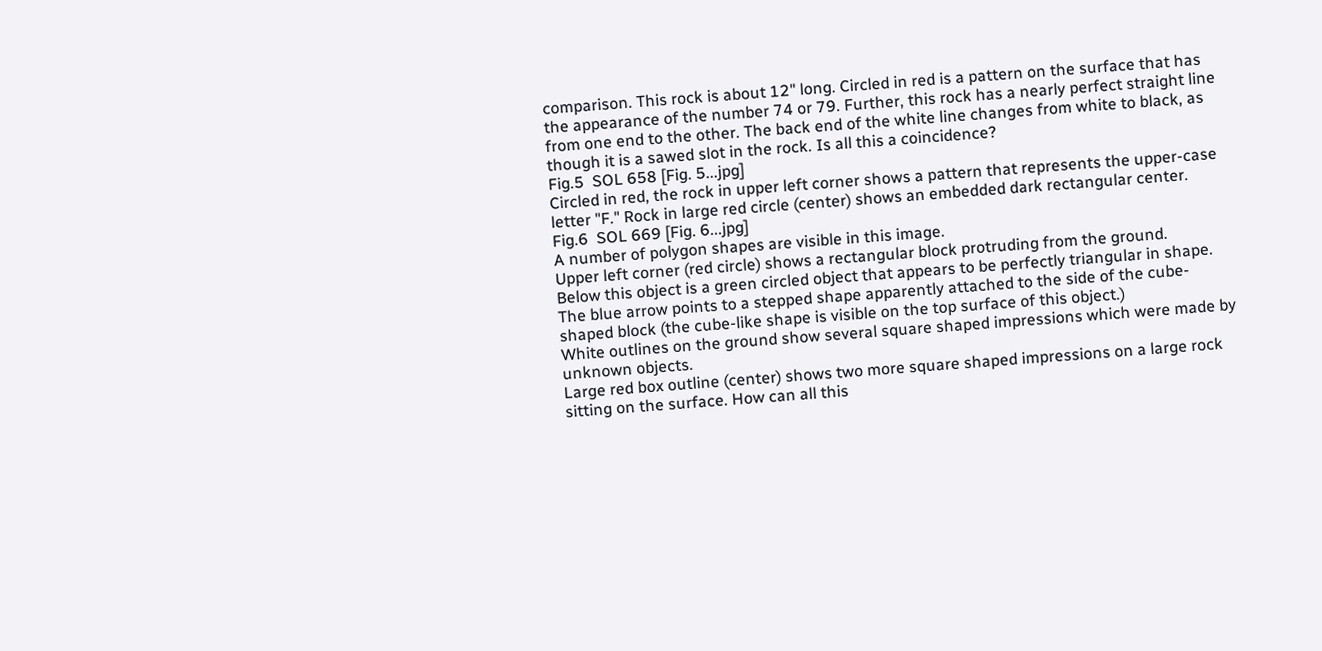comparison. This rock is about 12" long. Circled in red is a pattern on the surface that has the appearance of the number 74 or 79. Further, this rock has a nearly perfect straight line from one end to the other. The back end of the white line changes from white to black, as though it is a sawed slot in the rock. Is all this a coincidence?
Fig.5  SOL 658 [Fig. 5...jpg]
Circled in red, the rock in upper left corner shows a pattern that represents the upper-case letter "F." Rock in large red circle (center) shows an embedded dark rectangular center.
Fig.6  SOL 669 [Fig. 6...jpg]
A number of polygon shapes are visible in this image.
Upper left corner (red circle) shows a rectangular block protruding from the ground.
Below this object is a green circled object that appears to be perfectly triangular in shape.
The blue arrow points to a stepped shape apparently attached to the side of the cube-shaped block (the cube-like shape is visible on the top surface of this object.)
White outlines on the ground show several square shaped impressions which were made by unknown objects.
Large red box outline (center) shows two more square shaped impressions on a large rock sitting on the surface. How can all this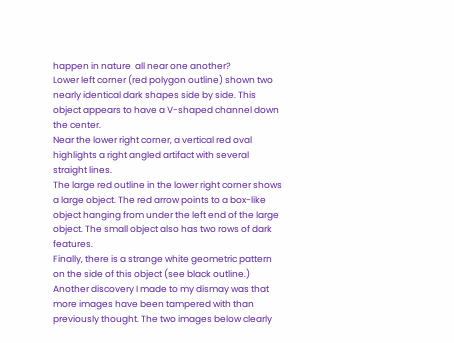happen in nature  all near one another?
Lower left corner (red polygon outline) shown two nearly identical dark shapes side by side. This object appears to have a V-shaped channel down the center.
Near the lower right corner, a vertical red oval highlights a right angled artifact with several straight lines.
The large red outline in the lower right corner shows a large object. The red arrow points to a box-like object hanging from under the left end of the large object. The small object also has two rows of dark features.
Finally, there is a strange white geometric pattern on the side of this object (see black outline.)
Another discovery I made to my dismay was that more images have been tampered with than previously thought. The two images below clearly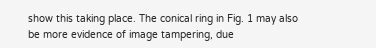show this taking place. The conical ring in Fig. 1 may also be more evidence of image tampering, due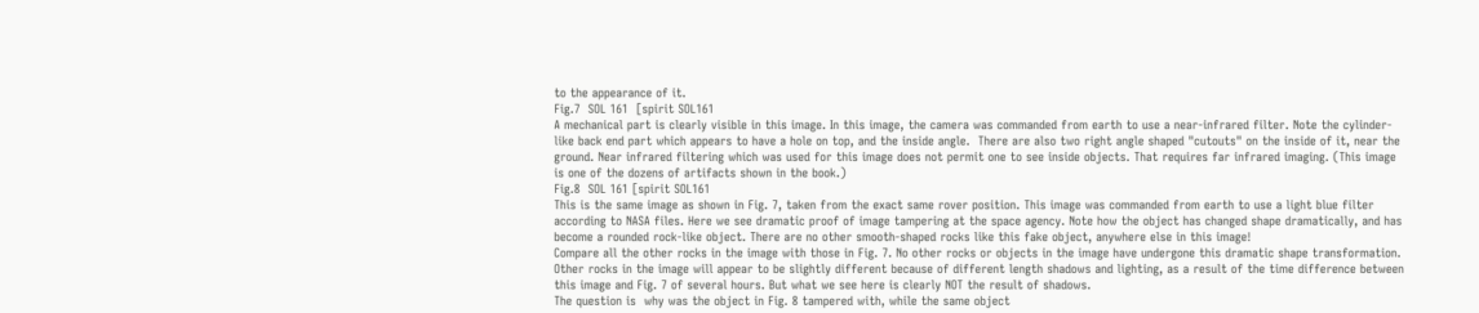to the appearance of it.
Fig.7  SOL 161  [spirit SOL161
A mechanical part is clearly visible in this image. In this image, the camera was commanded from earth to use a near-infrared filter. Note the cylinder-like back end part which appears to have a hole on top, and the inside angle.  There are also two right angle shaped "cutouts" on the inside of it, near the ground. Near infrared filtering which was used for this image does not permit one to see inside objects. That requires far infrared imaging. (This image is one of the dozens of artifacts shown in the book.)
Fig.8  SOL 161 [spirit SOL161
This is the same image as shown in Fig. 7, taken from the exact same rover position. This image was commanded from earth to use a light blue filter according to NASA files. Here we see dramatic proof of image tampering at the space agency. Note how the object has changed shape dramatically, and has become a rounded rock-like object. There are no other smooth-shaped rocks like this fake object, anywhere else in this image!
Compare all the other rocks in the image with those in Fig. 7. No other rocks or objects in the image have undergone this dramatic shape transformation. Other rocks in the image will appear to be slightly different because of different length shadows and lighting, as a result of the time difference between this image and Fig. 7 of several hours. But what we see here is clearly NOT the result of shadows.
The question is  why was the object in Fig. 8 tampered with, while the same object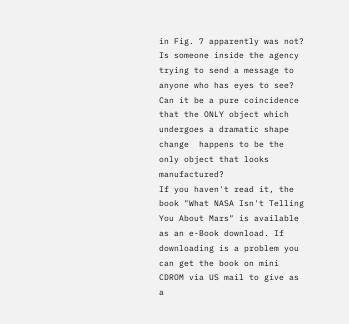in Fig. 7 apparently was not? Is someone inside the agency trying to send a message to anyone who has eyes to see? Can it be a pure coincidence that the ONLY object which undergoes a dramatic shape change  happens to be the only object that looks manufactured?
If you haven't read it, the book "What NASA Isn't Telling You About Mars" is available as an e-Book download. If downloading is a problem you can get the book on mini CDROM via US mail to give as a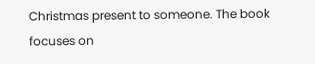Christmas present to someone. The book focuses on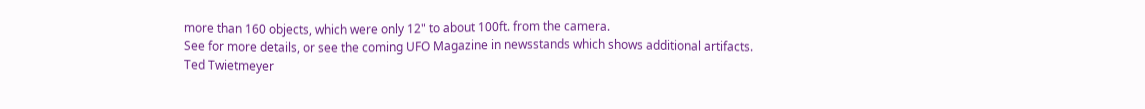more than 160 objects, which were only 12" to about 100ft. from the camera.
See for more details, or see the coming UFO Magazine in newsstands which shows additional artifacts.
Ted Twietmeyer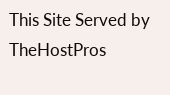This Site Served by TheHostPros